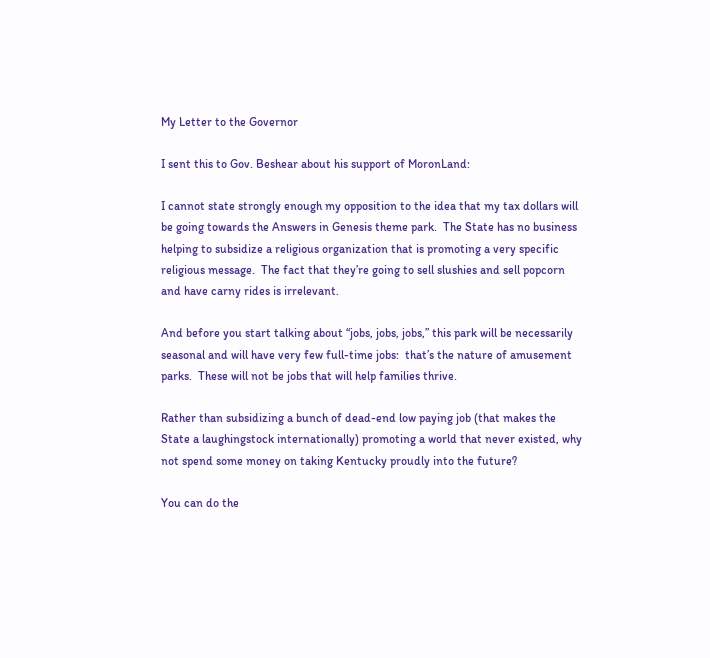My Letter to the Governor

I sent this to Gov. Beshear about his support of MoronLand:

I cannot state strongly enough my opposition to the idea that my tax dollars will be going towards the Answers in Genesis theme park.  The State has no business helping to subsidize a religious organization that is promoting a very specific religious message.  The fact that they’re going to sell slushies and sell popcorn and have carny rides is irrelevant.

And before you start talking about “jobs, jobs, jobs,” this park will be necessarily seasonal and will have very few full-time jobs:  that’s the nature of amusement parks.  These will not be jobs that will help families thrive.

Rather than subsidizing a bunch of dead-end low paying job (that makes the State a laughingstock internationally) promoting a world that never existed, why not spend some money on taking Kentucky proudly into the future?

You can do the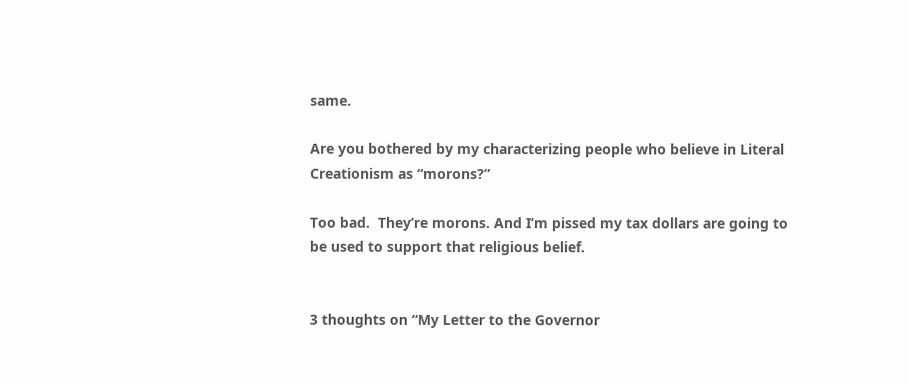same.

Are you bothered by my characterizing people who believe in Literal Creationism as “morons?”

Too bad.  They’re morons. And I’m pissed my tax dollars are going to be used to support that religious belief.


3 thoughts on “My Letter to the Governor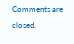Comments are closed.